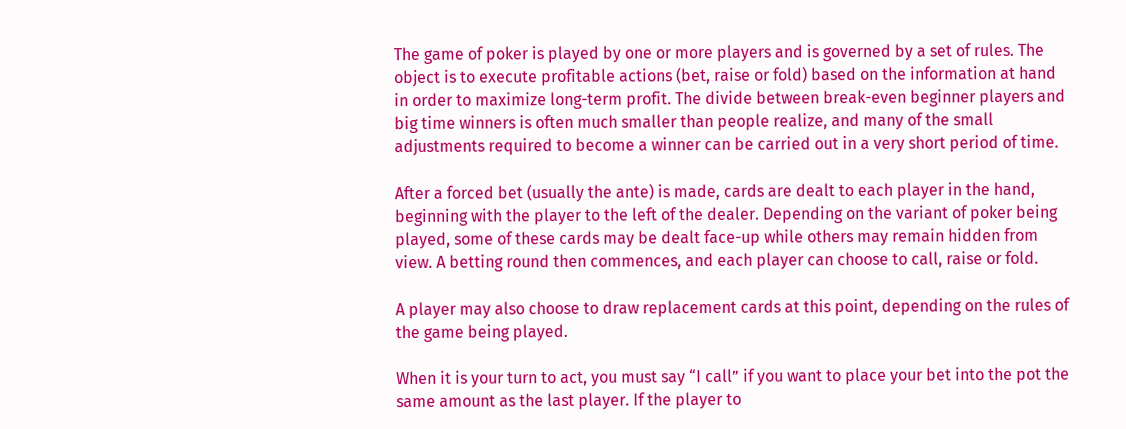The game of poker is played by one or more players and is governed by a set of rules. The object is to execute profitable actions (bet, raise or fold) based on the information at hand in order to maximize long-term profit. The divide between break-even beginner players and big time winners is often much smaller than people realize, and many of the small adjustments required to become a winner can be carried out in a very short period of time.

After a forced bet (usually the ante) is made, cards are dealt to each player in the hand, beginning with the player to the left of the dealer. Depending on the variant of poker being played, some of these cards may be dealt face-up while others may remain hidden from view. A betting round then commences, and each player can choose to call, raise or fold.

A player may also choose to draw replacement cards at this point, depending on the rules of the game being played.

When it is your turn to act, you must say “I call” if you want to place your bet into the pot the same amount as the last player. If the player to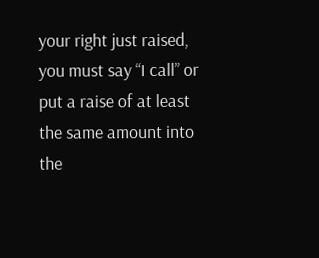your right just raised, you must say “I call” or put a raise of at least the same amount into the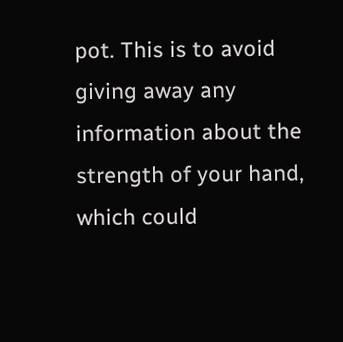pot. This is to avoid giving away any information about the strength of your hand, which could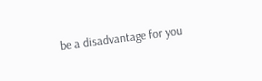be a disadvantage for you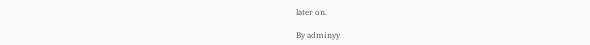later on.

By adminyy